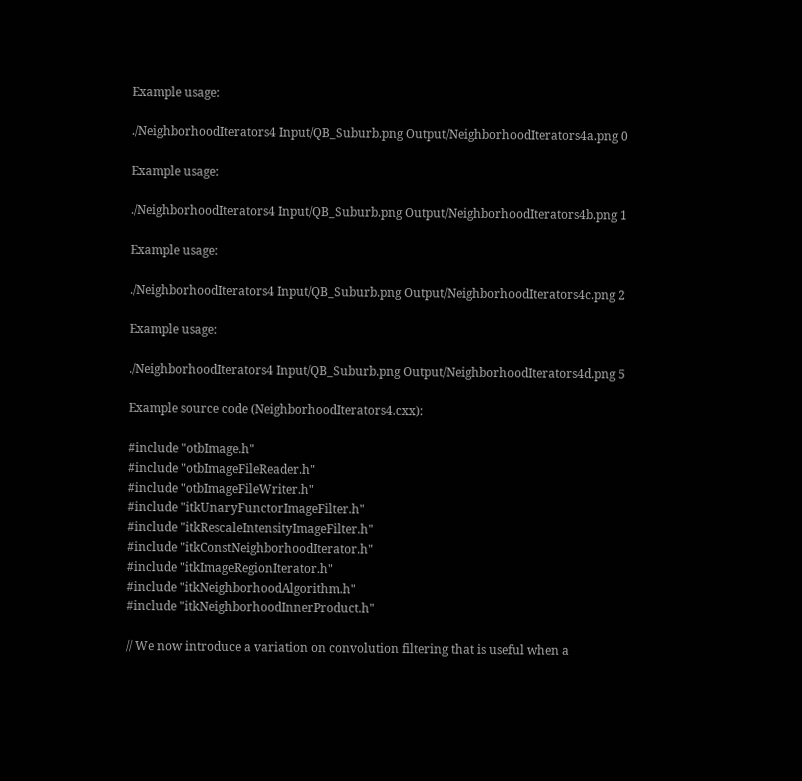Example usage:

./NeighborhoodIterators4 Input/QB_Suburb.png Output/NeighborhoodIterators4a.png 0

Example usage:

./NeighborhoodIterators4 Input/QB_Suburb.png Output/NeighborhoodIterators4b.png 1

Example usage:

./NeighborhoodIterators4 Input/QB_Suburb.png Output/NeighborhoodIterators4c.png 2

Example usage:

./NeighborhoodIterators4 Input/QB_Suburb.png Output/NeighborhoodIterators4d.png 5

Example source code (NeighborhoodIterators4.cxx):

#include "otbImage.h"
#include "otbImageFileReader.h"
#include "otbImageFileWriter.h"
#include "itkUnaryFunctorImageFilter.h"
#include "itkRescaleIntensityImageFilter.h"
#include "itkConstNeighborhoodIterator.h"
#include "itkImageRegionIterator.h"
#include "itkNeighborhoodAlgorithm.h"
#include "itkNeighborhoodInnerProduct.h"

// We now introduce a variation on convolution filtering that is useful when a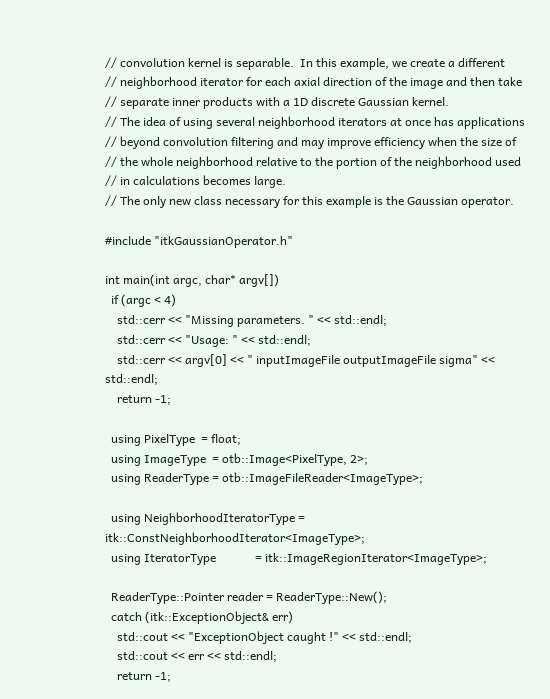// convolution kernel is separable.  In this example, we create a different
// neighborhood iterator for each axial direction of the image and then take
// separate inner products with a 1D discrete Gaussian kernel.
// The idea of using several neighborhood iterators at once has applications
// beyond convolution filtering and may improve efficiency when the size of
// the whole neighborhood relative to the portion of the neighborhood used
// in calculations becomes large.
// The only new class necessary for this example is the Gaussian operator.

#include "itkGaussianOperator.h"

int main(int argc, char* argv[])
  if (argc < 4)
    std::cerr << "Missing parameters. " << std::endl;
    std::cerr << "Usage: " << std::endl;
    std::cerr << argv[0] << " inputImageFile outputImageFile sigma" << std::endl;
    return -1;

  using PixelType  = float;
  using ImageType  = otb::Image<PixelType, 2>;
  using ReaderType = otb::ImageFileReader<ImageType>;

  using NeighborhoodIteratorType = itk::ConstNeighborhoodIterator<ImageType>;
  using IteratorType             = itk::ImageRegionIterator<ImageType>;

  ReaderType::Pointer reader = ReaderType::New();
  catch (itk::ExceptionObject& err)
    std::cout << "ExceptionObject caught !" << std::endl;
    std::cout << err << std::endl;
    return -1;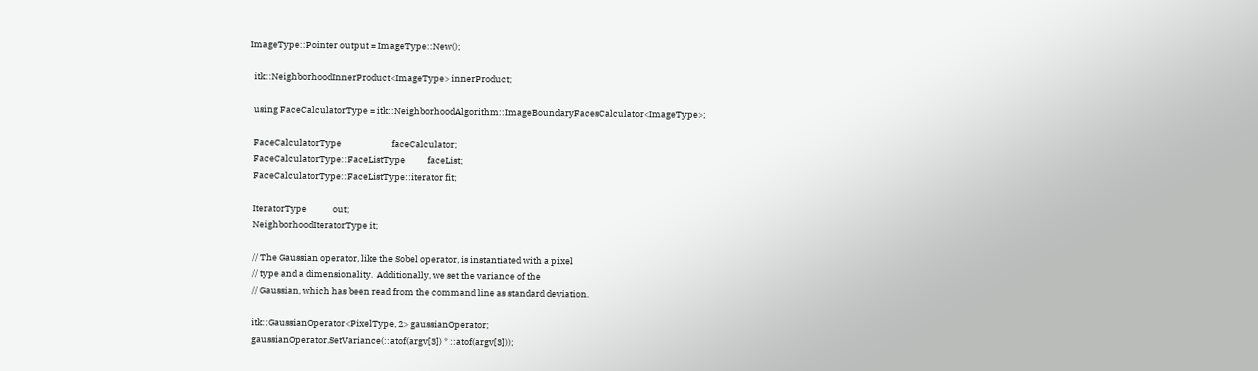ImageType::Pointer output = ImageType::New();

  itk::NeighborhoodInnerProduct<ImageType> innerProduct;

  using FaceCalculatorType = itk::NeighborhoodAlgorithm::ImageBoundaryFacesCalculator<ImageType>;

  FaceCalculatorType                         faceCalculator;
  FaceCalculatorType::FaceListType           faceList;
  FaceCalculatorType::FaceListType::iterator fit;

  IteratorType             out;
  NeighborhoodIteratorType it;

  // The Gaussian operator, like the Sobel operator, is instantiated with a pixel
  // type and a dimensionality.  Additionally, we set the variance of the
  // Gaussian, which has been read from the command line as standard deviation.

  itk::GaussianOperator<PixelType, 2> gaussianOperator;
  gaussianOperator.SetVariance(::atof(argv[3]) * ::atof(argv[3]));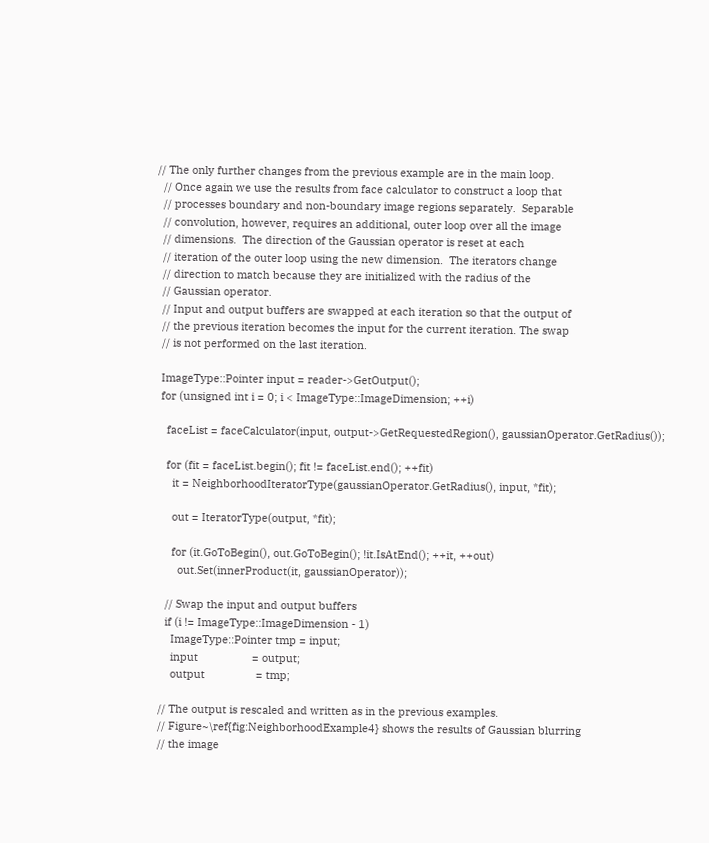// The only further changes from the previous example are in the main loop.
  // Once again we use the results from face calculator to construct a loop that
  // processes boundary and non-boundary image regions separately.  Separable
  // convolution, however, requires an additional, outer loop over all the image
  // dimensions.  The direction of the Gaussian operator is reset at each
  // iteration of the outer loop using the new dimension.  The iterators change
  // direction to match because they are initialized with the radius of the
  // Gaussian operator.
  // Input and output buffers are swapped at each iteration so that the output of
  // the previous iteration becomes the input for the current iteration. The swap
  // is not performed on the last iteration.

  ImageType::Pointer input = reader->GetOutput();
  for (unsigned int i = 0; i < ImageType::ImageDimension; ++i)

    faceList = faceCalculator(input, output->GetRequestedRegion(), gaussianOperator.GetRadius());

    for (fit = faceList.begin(); fit != faceList.end(); ++fit)
      it = NeighborhoodIteratorType(gaussianOperator.GetRadius(), input, *fit);

      out = IteratorType(output, *fit);

      for (it.GoToBegin(), out.GoToBegin(); !it.IsAtEnd(); ++it, ++out)
        out.Set(innerProduct(it, gaussianOperator));

    // Swap the input and output buffers
    if (i != ImageType::ImageDimension - 1)
      ImageType::Pointer tmp = input;
      input                  = output;
      output                 = tmp;

  // The output is rescaled and written as in the previous examples.
  // Figure~\ref{fig:NeighborhoodExample4} shows the results of Gaussian blurring
  // the image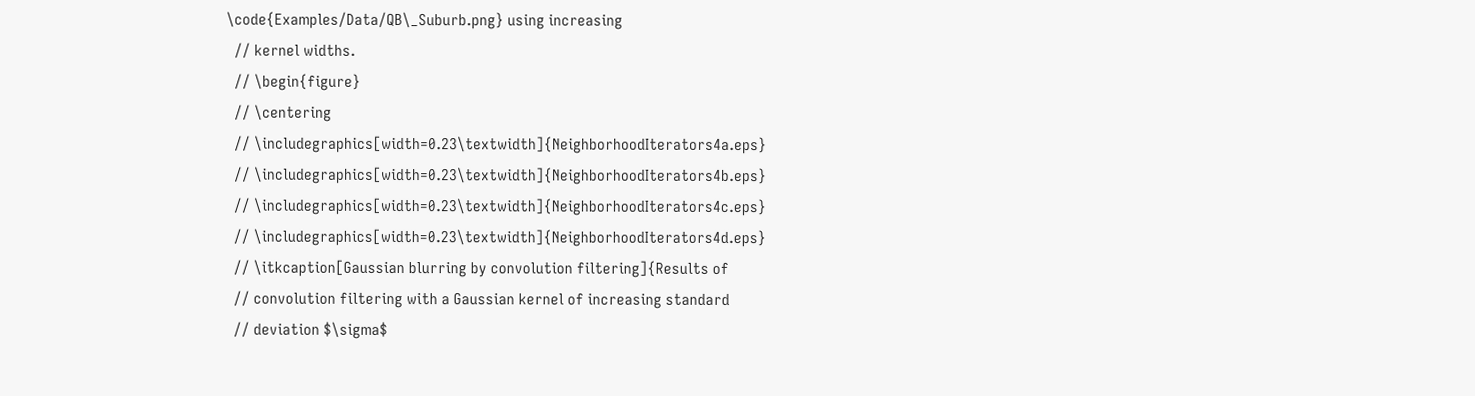\code{Examples/Data/QB\_Suburb.png} using increasing
  // kernel widths.
  // \begin{figure}
  // \centering
  // \includegraphics[width=0.23\textwidth]{NeighborhoodIterators4a.eps}
  // \includegraphics[width=0.23\textwidth]{NeighborhoodIterators4b.eps}
  // \includegraphics[width=0.23\textwidth]{NeighborhoodIterators4c.eps}
  // \includegraphics[width=0.23\textwidth]{NeighborhoodIterators4d.eps}
  // \itkcaption[Gaussian blurring by convolution filtering]{Results of
  // convolution filtering with a Gaussian kernel of increasing standard
  // deviation $\sigma$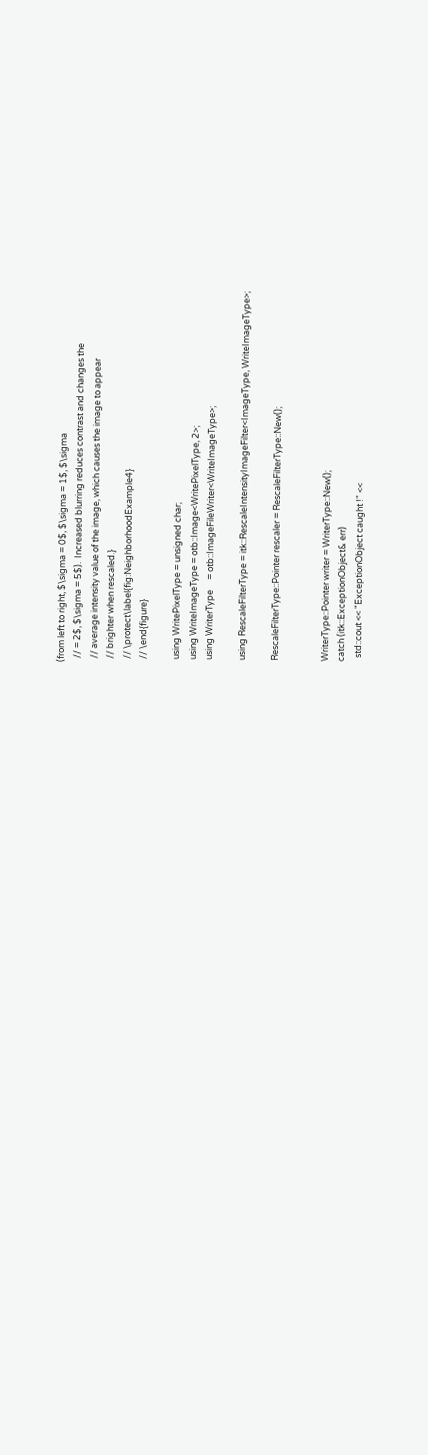(from left to right, $\sigma = 0$, $\sigma = 1$, $\sigma
  // = 2$, $\sigma = 5$).  Increased blurring reduces contrast and changes the
  // average intensity value of the image, which causes the image to appear
  // brighter when rescaled.}
  // \protect\label{fig:NeighborhoodExample4}
  // \end{figure}

  using WritePixelType = unsigned char;
  using WriteImageType = otb::Image<WritePixelType, 2>;
  using WriterType     = otb::ImageFileWriter<WriteImageType>;

  using RescaleFilterType = itk::RescaleIntensityImageFilter<ImageType, WriteImageType>;

  RescaleFilterType::Pointer rescaler = RescaleFilterType::New();


  WriterType::Pointer writer = WriterType::New();
  catch (itk::ExceptionObject& err)
    std::cout << "ExceptionObject caught !" <<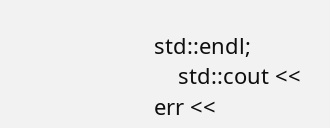std::endl;
    std::cout << err <<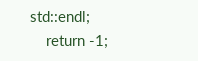std::endl;
    return -1;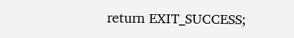return EXIT_SUCCESS;